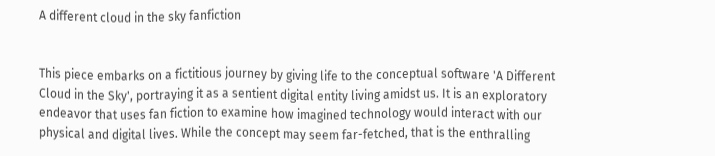A different cloud in the sky fanfiction


This piece embarks on a fictitious journey by giving life to the conceptual software 'A Different Cloud in the Sky', portraying it as a sentient digital entity living amidst us. It is an exploratory endeavor that uses fan fiction to examine how imagined technology would interact with our physical and digital lives. While the concept may seem far-fetched, that is the enthralling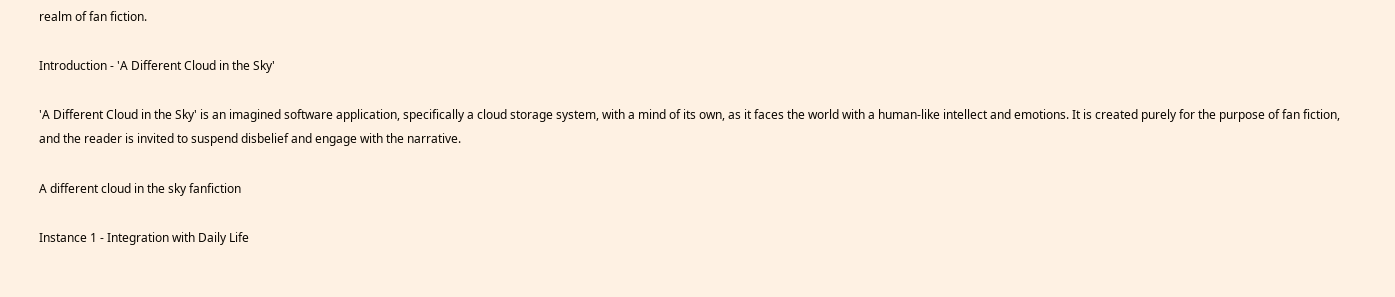realm of fan fiction.

Introduction - 'A Different Cloud in the Sky'

'A Different Cloud in the Sky' is an imagined software application, specifically a cloud storage system, with a mind of its own, as it faces the world with a human-like intellect and emotions. It is created purely for the purpose of fan fiction, and the reader is invited to suspend disbelief and engage with the narrative.

A different cloud in the sky fanfiction

Instance 1 - Integration with Daily Life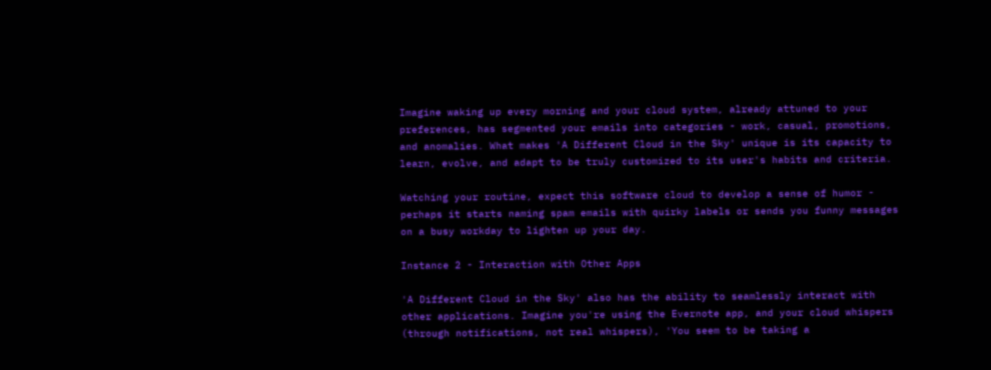Imagine waking up every morning and your cloud system, already attuned to your preferences, has segmented your emails into categories - work, casual, promotions, and anomalies. What makes 'A Different Cloud in the Sky' unique is its capacity to learn, evolve, and adapt to be truly customized to its user's habits and criteria.

Watching your routine, expect this software cloud to develop a sense of humor - perhaps it starts naming spam emails with quirky labels or sends you funny messages on a busy workday to lighten up your day.

Instance 2 - Interaction with Other Apps

'A Different Cloud in the Sky' also has the ability to seamlessly interact with other applications. Imagine you're using the Evernote app, and your cloud whispers (through notifications, not real whispers), 'You seem to be taking a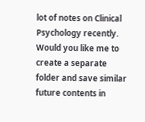lot of notes on Clinical Psychology recently. Would you like me to create a separate folder and save similar future contents in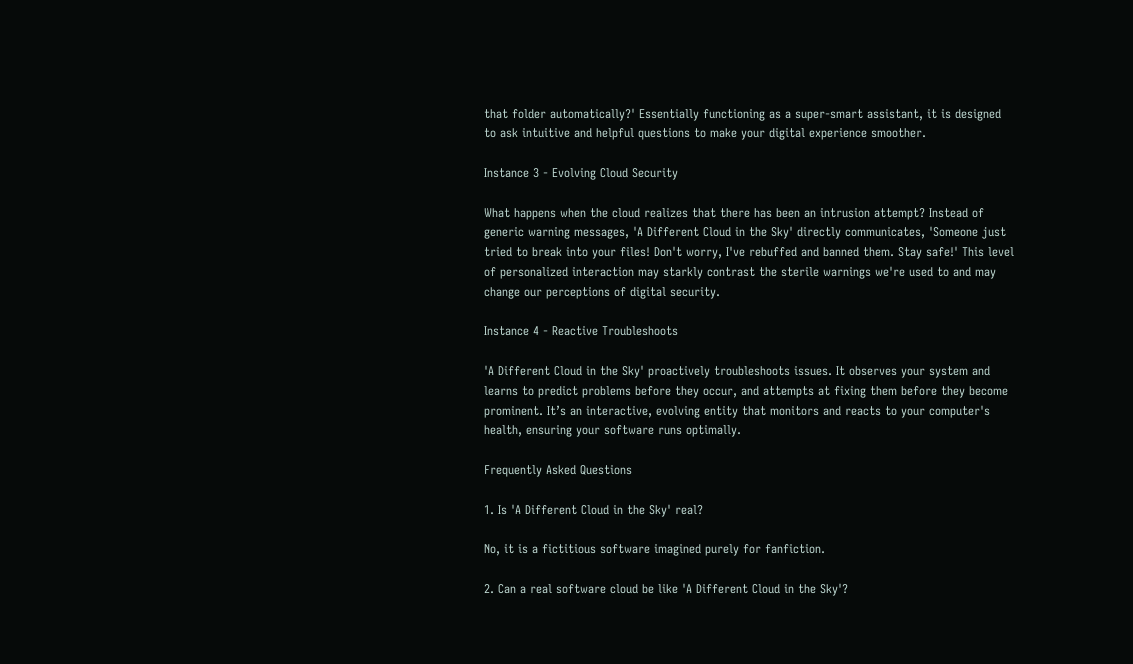that folder automatically?' Essentially functioning as a super-smart assistant, it is designed to ask intuitive and helpful questions to make your digital experience smoother.

Instance 3 - Evolving Cloud Security

What happens when the cloud realizes that there has been an intrusion attempt? Instead of generic warning messages, 'A Different Cloud in the Sky' directly communicates, 'Someone just tried to break into your files! Don't worry, I've rebuffed and banned them. Stay safe!' This level of personalized interaction may starkly contrast the sterile warnings we're used to and may change our perceptions of digital security.

Instance 4 - Reactive Troubleshoots

'A Different Cloud in the Sky' proactively troubleshoots issues. It observes your system and learns to predict problems before they occur, and attempts at fixing them before they become prominent. It’s an interactive, evolving entity that monitors and reacts to your computer's health, ensuring your software runs optimally.

Frequently Asked Questions

1. Is 'A Different Cloud in the Sky' real?

No, it is a fictitious software imagined purely for fanfiction.

2. Can a real software cloud be like 'A Different Cloud in the Sky'?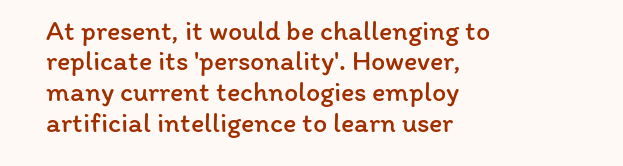At present, it would be challenging to replicate its 'personality'. However, many current technologies employ artificial intelligence to learn user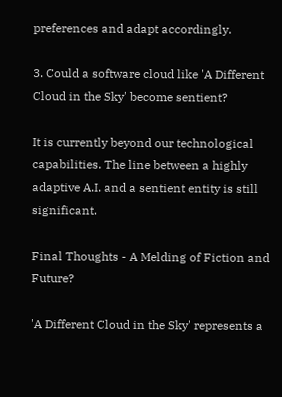preferences and adapt accordingly.

3. Could a software cloud like 'A Different Cloud in the Sky' become sentient?

It is currently beyond our technological capabilities. The line between a highly adaptive A.I. and a sentient entity is still significant.

Final Thoughts - A Melding of Fiction and Future?

'A Different Cloud in the Sky' represents a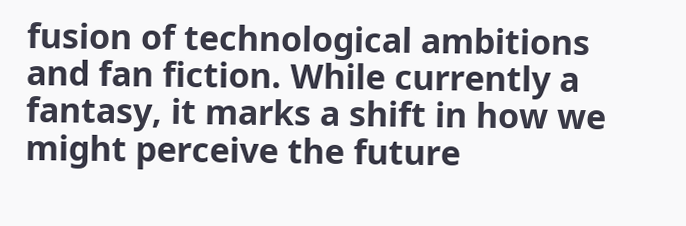fusion of technological ambitions and fan fiction. While currently a fantasy, it marks a shift in how we might perceive the future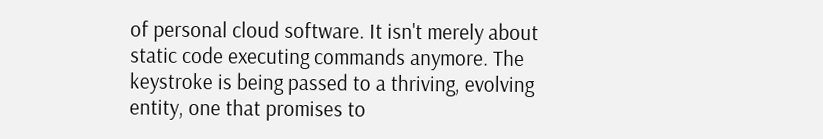of personal cloud software. It isn't merely about static code executing commands anymore. The keystroke is being passed to a thriving, evolving entity, one that promises to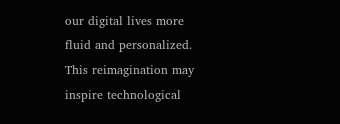our digital lives more fluid and personalized. This reimagination may inspire technological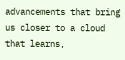advancements that bring us closer to a cloud that learns,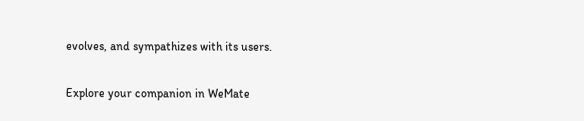evolves, and sympathizes with its users.

Explore your companion in WeMate